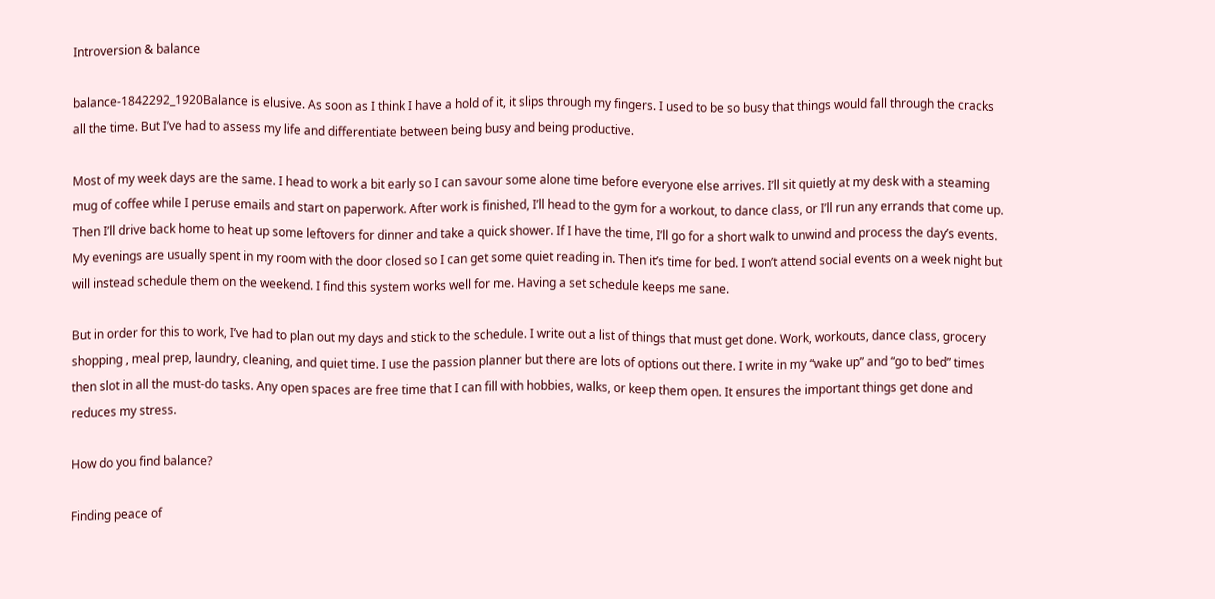Introversion & balance

balance-1842292_1920Balance is elusive. As soon as I think I have a hold of it, it slips through my fingers. I used to be so busy that things would fall through the cracks all the time. But I’ve had to assess my life and differentiate between being busy and being productive.

Most of my week days are the same. I head to work a bit early so I can savour some alone time before everyone else arrives. I’ll sit quietly at my desk with a steaming mug of coffee while I peruse emails and start on paperwork. After work is finished, I’ll head to the gym for a workout, to dance class, or I’ll run any errands that come up. Then I’ll drive back home to heat up some leftovers for dinner and take a quick shower. If I have the time, I’ll go for a short walk to unwind and process the day’s events. My evenings are usually spent in my room with the door closed so I can get some quiet reading in. Then it’s time for bed. I won’t attend social events on a week night but will instead schedule them on the weekend. I find this system works well for me. Having a set schedule keeps me sane.

But in order for this to work, I’ve had to plan out my days and stick to the schedule. I write out a list of things that must get done. Work, workouts, dance class, grocery shopping , meal prep, laundry, cleaning, and quiet time. I use the passion planner but there are lots of options out there. I write in my “wake up” and “go to bed” times then slot in all the must-do tasks. Any open spaces are free time that I can fill with hobbies, walks, or keep them open. It ensures the important things get done and reduces my stress.

How do you find balance?

Finding peace of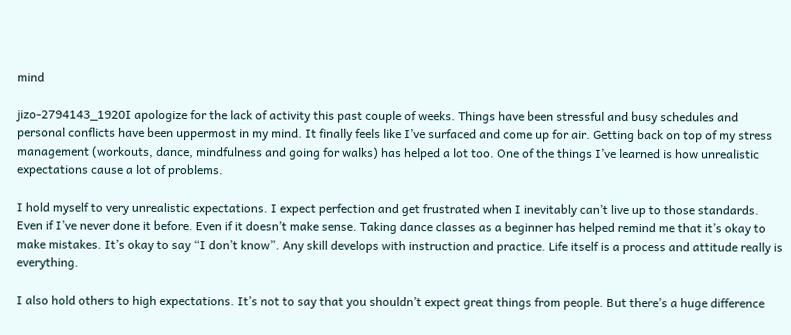mind

jizo-2794143_1920I apologize for the lack of activity this past couple of weeks. Things have been stressful and busy schedules and personal conflicts have been uppermost in my mind. It finally feels like I’ve surfaced and come up for air. Getting back on top of my stress management (workouts, dance, mindfulness and going for walks) has helped a lot too. One of the things I’ve learned is how unrealistic expectations cause a lot of problems.

I hold myself to very unrealistic expectations. I expect perfection and get frustrated when I inevitably can’t live up to those standards. Even if I’ve never done it before. Even if it doesn’t make sense. Taking dance classes as a beginner has helped remind me that it’s okay to make mistakes. It’s okay to say “I don’t know”. Any skill develops with instruction and practice. Life itself is a process and attitude really is everything.

I also hold others to high expectations. It’s not to say that you shouldn’t expect great things from people. But there’s a huge difference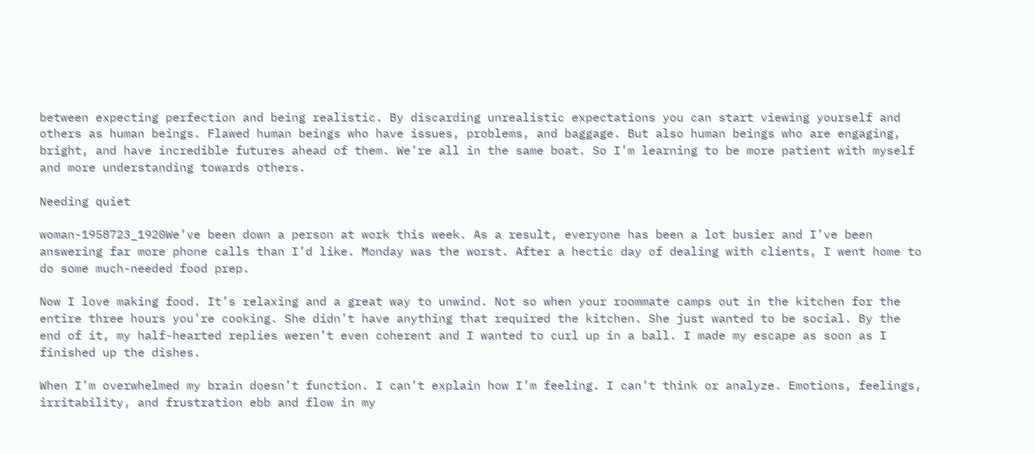between expecting perfection and being realistic. By discarding unrealistic expectations you can start viewing yourself and others as human beings. Flawed human beings who have issues, problems, and baggage. But also human beings who are engaging, bright, and have incredible futures ahead of them. We’re all in the same boat. So I’m learning to be more patient with myself and more understanding towards others.

Needing quiet

woman-1958723_1920We’ve been down a person at work this week. As a result, everyone has been a lot busier and I’ve been answering far more phone calls than I’d like. Monday was the worst. After a hectic day of dealing with clients, I went home to do some much-needed food prep.

Now I love making food. It’s relaxing and a great way to unwind. Not so when your roommate camps out in the kitchen for the entire three hours you’re cooking. She didn’t have anything that required the kitchen. She just wanted to be social. By the end of it, my half-hearted replies weren’t even coherent and I wanted to curl up in a ball. I made my escape as soon as I finished up the dishes.

When I’m overwhelmed my brain doesn’t function. I can’t explain how I’m feeling. I can’t think or analyze. Emotions, feelings, irritability, and frustration ebb and flow in my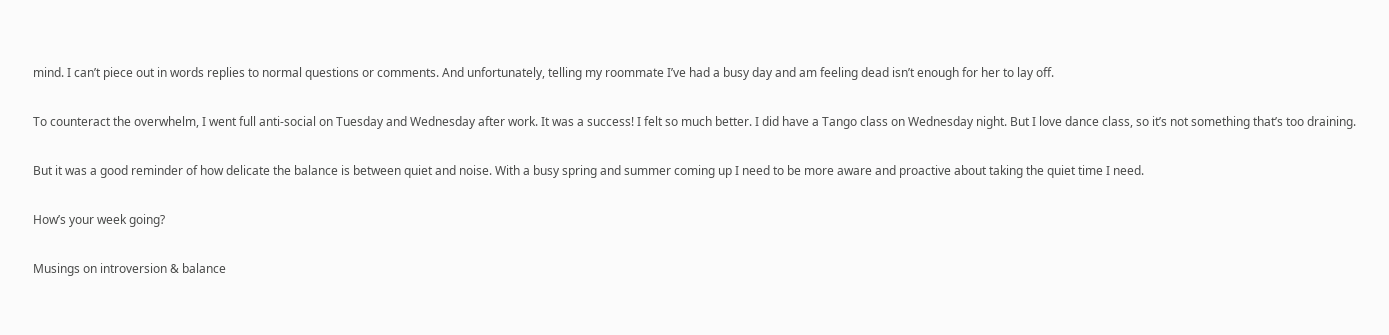mind. I can’t piece out in words replies to normal questions or comments. And unfortunately, telling my roommate I’ve had a busy day and am feeling dead isn’t enough for her to lay off.

To counteract the overwhelm, I went full anti-social on Tuesday and Wednesday after work. It was a success! I felt so much better. I did have a Tango class on Wednesday night. But I love dance class, so it’s not something that’s too draining.

But it was a good reminder of how delicate the balance is between quiet and noise. With a busy spring and summer coming up I need to be more aware and proactive about taking the quiet time I need.

How’s your week going?

Musings on introversion & balance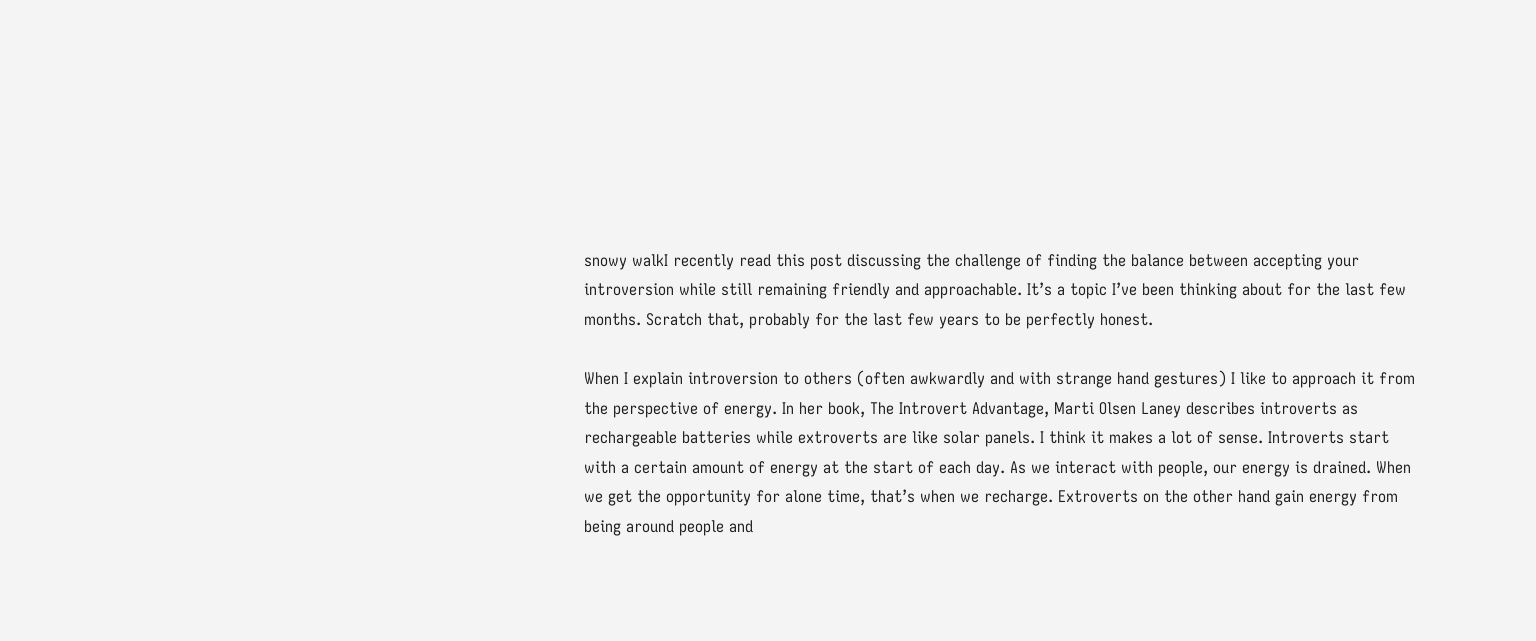snowy walkI recently read this post discussing the challenge of finding the balance between accepting your introversion while still remaining friendly and approachable. It’s a topic I’ve been thinking about for the last few months. Scratch that, probably for the last few years to be perfectly honest.

When I explain introversion to others (often awkwardly and with strange hand gestures) I like to approach it from the perspective of energy. In her book, The Introvert Advantage, Marti Olsen Laney describes introverts as rechargeable batteries while extroverts are like solar panels. I think it makes a lot of sense. Introverts start with a certain amount of energy at the start of each day. As we interact with people, our energy is drained. When we get the opportunity for alone time, that’s when we recharge. Extroverts on the other hand gain energy from being around people and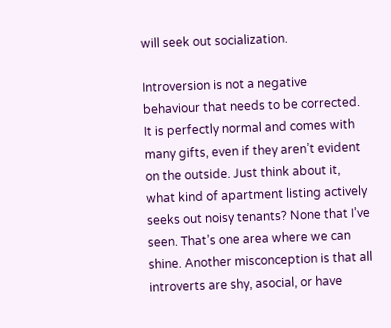will seek out socialization.

Introversion is not a negative behaviour that needs to be corrected. It is perfectly normal and comes with many gifts, even if they aren’t evident on the outside. Just think about it, what kind of apartment listing actively seeks out noisy tenants? None that I’ve seen. That’s one area where we can shine. Another misconception is that all introverts are shy, asocial, or have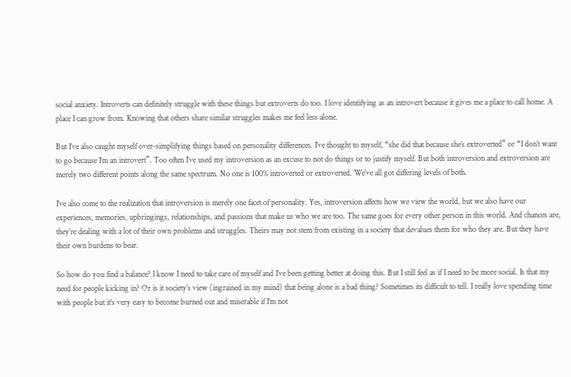social anxiety. Introverts can definitely struggle with these things but extroverts do too. I love identifying as an introvert because it gives me a place to call home. A place I can grow from. Knowing that others share similar struggles makes me feel less alone.

But I’ve also caught myself over-simplifying things based on personality differences. I’ve thought to myself, “she did that because she’s extroverted” or “I don’t want to go because I’m an introvert”. Too often I’ve used my introversion as an excuse to not do things or to justify myself. But both introversion and extroversion are merely two different points along the same spectrum. No one is 100% introverted or extroverted. We’ve all got differing levels of both.

I’ve also come to the realization that introversion is merely one facet of personality. Yes, introversion affects how we view the world, but we also have our experiences, memories, upbringings, relationships, and passions that make us who we are too. The same goes for every other person in this world. And chances are, they’re dealing with a lot of their own problems and struggles. Theirs may not stem from existing in a society that devalues them for who they are. But they have their own burdens to bear.

So how do you find a balance? I know I need to take care of myself and I’ve been getting better at doing this. But I still feel as if I need to be more social. Is that my need for people kicking in? Or is it society’s view (ingrained in my mind) that being alone is a bad thing? Sometimes its difficult to tell. I really love spending time with people but it’s very easy to become burned out and miserable if I’m not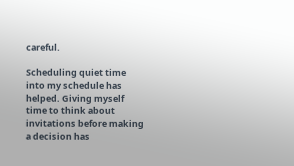careful.

Scheduling quiet time into my schedule has helped. Giving myself time to think about invitations before making a decision has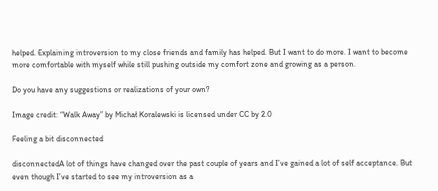helped. Explaining introversion to my close friends and family has helped. But I want to do more. I want to become more comfortable with myself while still pushing outside my comfort zone and growing as a person.

Do you have any suggestions or realizations of your own?

Image credit: “Walk Away” by Michał Koralewski is licensed under CC by 2.0

Feeling a bit disconnected

disconnectedA lot of things have changed over the past couple of years and I’ve gained a lot of self acceptance. But even though I’ve started to see my introversion as a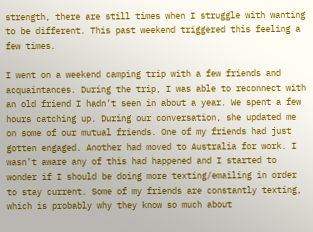strength, there are still times when I struggle with wanting to be different. This past weekend triggered this feeling a few times.

I went on a weekend camping trip with a few friends and acquaintances. During the trip, I was able to reconnect with an old friend I hadn’t seen in about a year. We spent a few hours catching up. During our conversation, she updated me on some of our mutual friends. One of my friends had just gotten engaged. Another had moved to Australia for work. I wasn’t aware any of this had happened and I started to wonder if I should be doing more texting/emailing in order to stay current. Some of my friends are constantly texting, which is probably why they know so much about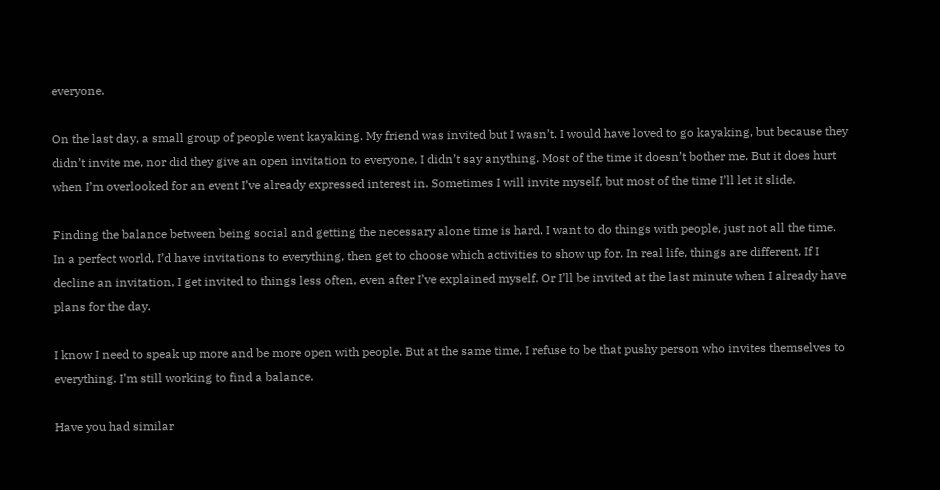everyone.

On the last day, a small group of people went kayaking. My friend was invited but I wasn’t. I would have loved to go kayaking, but because they didn’t invite me, nor did they give an open invitation to everyone, I didn’t say anything. Most of the time it doesn’t bother me. But it does hurt when I’m overlooked for an event I’ve already expressed interest in. Sometimes I will invite myself, but most of the time I’ll let it slide.

Finding the balance between being social and getting the necessary alone time is hard. I want to do things with people, just not all the time. In a perfect world, I’d have invitations to everything, then get to choose which activities to show up for. In real life, things are different. If I decline an invitation, I get invited to things less often, even after I’ve explained myself. Or I’ll be invited at the last minute when I already have plans for the day.

I know I need to speak up more and be more open with people. But at the same time, I refuse to be that pushy person who invites themselves to everything. I’m still working to find a balance.

Have you had similar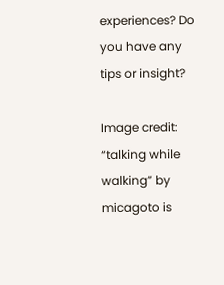experiences? Do you have any tips or insight?

Image credit: “talking while walking” by micagoto is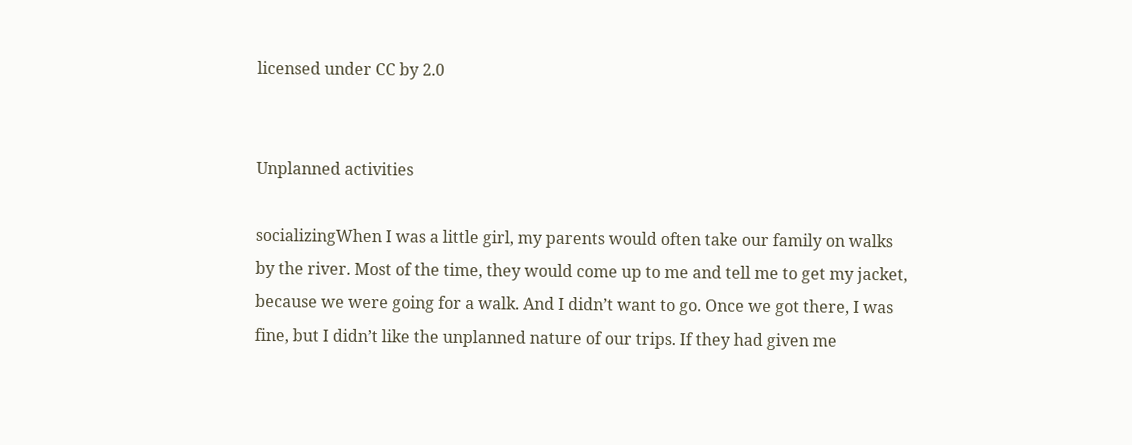licensed under CC by 2.0


Unplanned activities

socializingWhen I was a little girl, my parents would often take our family on walks by the river. Most of the time, they would come up to me and tell me to get my jacket, because we were going for a walk. And I didn’t want to go. Once we got there, I was fine, but I didn’t like the unplanned nature of our trips. If they had given me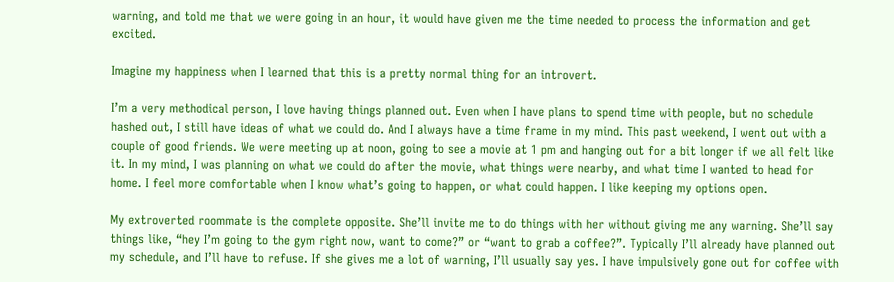warning, and told me that we were going in an hour, it would have given me the time needed to process the information and get excited.

Imagine my happiness when I learned that this is a pretty normal thing for an introvert.

I’m a very methodical person, I love having things planned out. Even when I have plans to spend time with people, but no schedule hashed out, I still have ideas of what we could do. And I always have a time frame in my mind. This past weekend, I went out with a couple of good friends. We were meeting up at noon, going to see a movie at 1 pm and hanging out for a bit longer if we all felt like it. In my mind, I was planning on what we could do after the movie, what things were nearby, and what time I wanted to head for home. I feel more comfortable when I know what’s going to happen, or what could happen. I like keeping my options open.

My extroverted roommate is the complete opposite. She’ll invite me to do things with her without giving me any warning. She’ll say things like, “hey I’m going to the gym right now, want to come?” or “want to grab a coffee?”. Typically I’ll already have planned out my schedule, and I’ll have to refuse. If she gives me a lot of warning, I’ll usually say yes. I have impulsively gone out for coffee with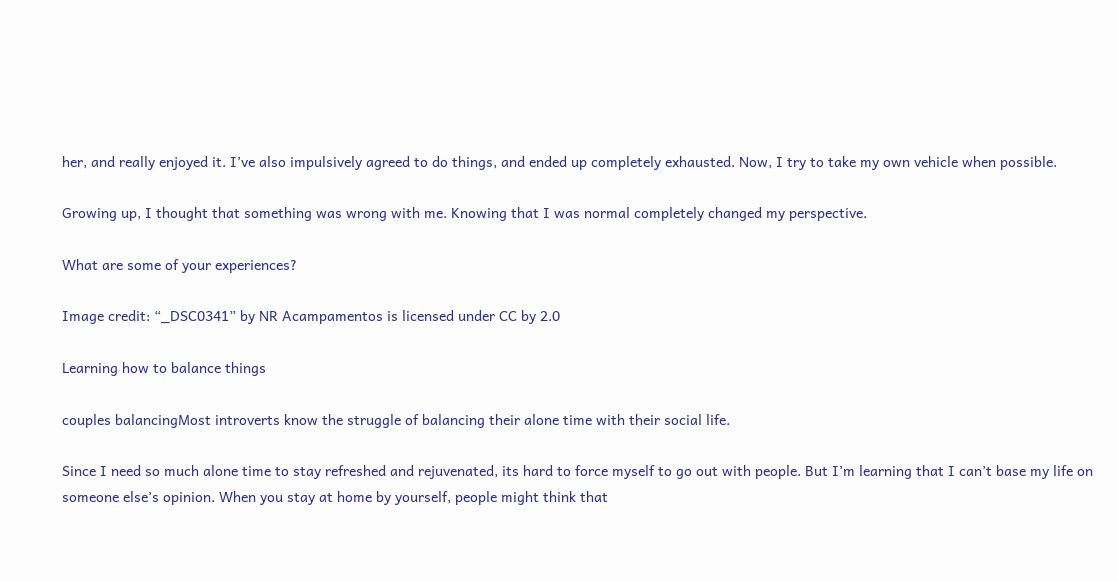her, and really enjoyed it. I’ve also impulsively agreed to do things, and ended up completely exhausted. Now, I try to take my own vehicle when possible.

Growing up, I thought that something was wrong with me. Knowing that I was normal completely changed my perspective.

What are some of your experiences?

Image credit: “_DSC0341” by NR Acampamentos is licensed under CC by 2.0

Learning how to balance things

couples balancingMost introverts know the struggle of balancing their alone time with their social life.

Since I need so much alone time to stay refreshed and rejuvenated, its hard to force myself to go out with people. But I’m learning that I can’t base my life on someone else’s opinion. When you stay at home by yourself, people might think that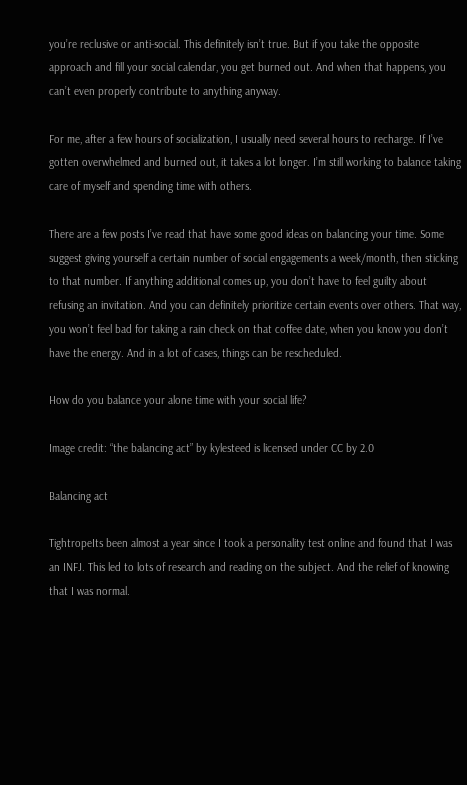you’re reclusive or anti-social. This definitely isn’t true. But if you take the opposite approach and fill your social calendar, you get burned out. And when that happens, you can’t even properly contribute to anything anyway.

For me, after a few hours of socialization, I usually need several hours to recharge. If I’ve gotten overwhelmed and burned out, it takes a lot longer. I’m still working to balance taking care of myself and spending time with others.

There are a few posts I’ve read that have some good ideas on balancing your time. Some suggest giving yourself a certain number of social engagements a week/month, then sticking to that number. If anything additional comes up, you don’t have to feel guilty about refusing an invitation. And you can definitely prioritize certain events over others. That way, you won’t feel bad for taking a rain check on that coffee date, when you know you don’t have the energy. And in a lot of cases, things can be rescheduled.

How do you balance your alone time with your social life?

Image credit: “the balancing act” by kylesteed is licensed under CC by 2.0

Balancing act

TightropeIts been almost a year since I took a personality test online and found that I was an INFJ. This led to lots of research and reading on the subject. And the relief of knowing that I was normal.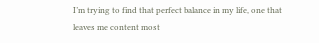I’m trying to find that perfect balance in my life, one that leaves me content most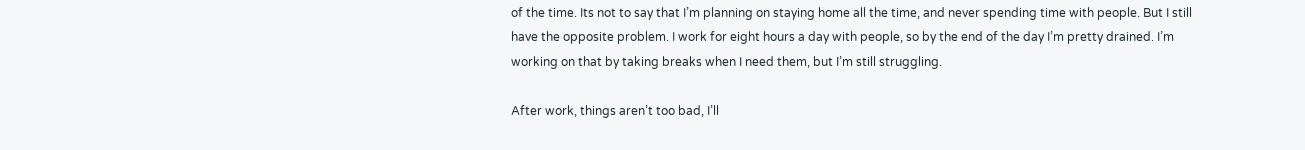of the time. Its not to say that I’m planning on staying home all the time, and never spending time with people. But I still have the opposite problem. I work for eight hours a day with people, so by the end of the day I’m pretty drained. I’m working on that by taking breaks when I need them, but I’m still struggling.

After work, things aren’t too bad, I’ll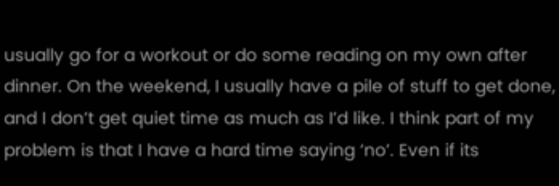usually go for a workout or do some reading on my own after dinner. On the weekend, I usually have a pile of stuff to get done, and I don’t get quiet time as much as I’d like. I think part of my problem is that I have a hard time saying ‘no’. Even if its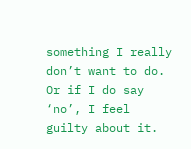something I really don’t want to do. Or if I do say ‘no’, I feel guilty about it.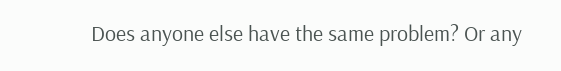Does anyone else have the same problem? Or any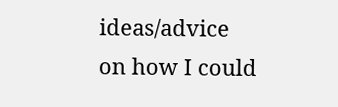ideas/advice on how I could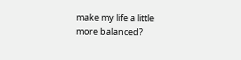make my life a little more balanced?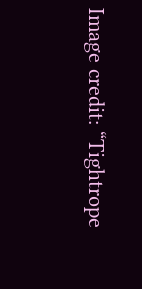Image credit: “Tightrope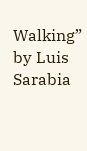Walking” by Luis Sarabia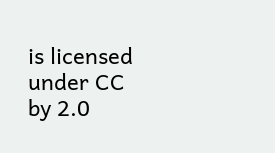is licensed under CC by 2.0